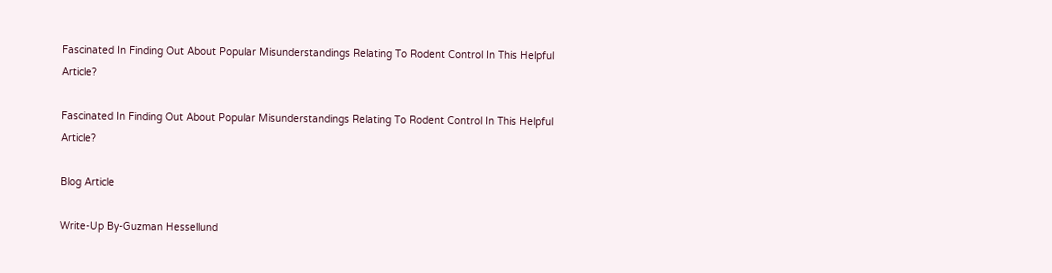Fascinated In Finding Out About Popular Misunderstandings Relating To Rodent Control In This Helpful Article?

Fascinated In Finding Out About Popular Misunderstandings Relating To Rodent Control In This Helpful Article?

Blog Article

Write-Up By-Guzman Hessellund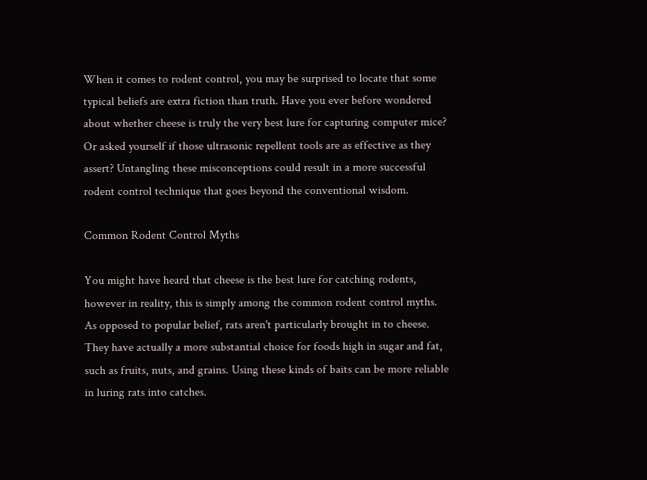When it comes to rodent control, you may be surprised to locate that some typical beliefs are extra fiction than truth. Have you ever before wondered about whether cheese is truly the very best lure for capturing computer mice? Or asked yourself if those ultrasonic repellent tools are as effective as they assert? Untangling these misconceptions could result in a more successful rodent control technique that goes beyond the conventional wisdom.

Common Rodent Control Myths

You might have heard that cheese is the best lure for catching rodents, however in reality, this is simply among the common rodent control myths. As opposed to popular belief, rats aren't particularly brought in to cheese. They have actually a more substantial choice for foods high in sugar and fat, such as fruits, nuts, and grains. Using these kinds of baits can be more reliable in luring rats into catches.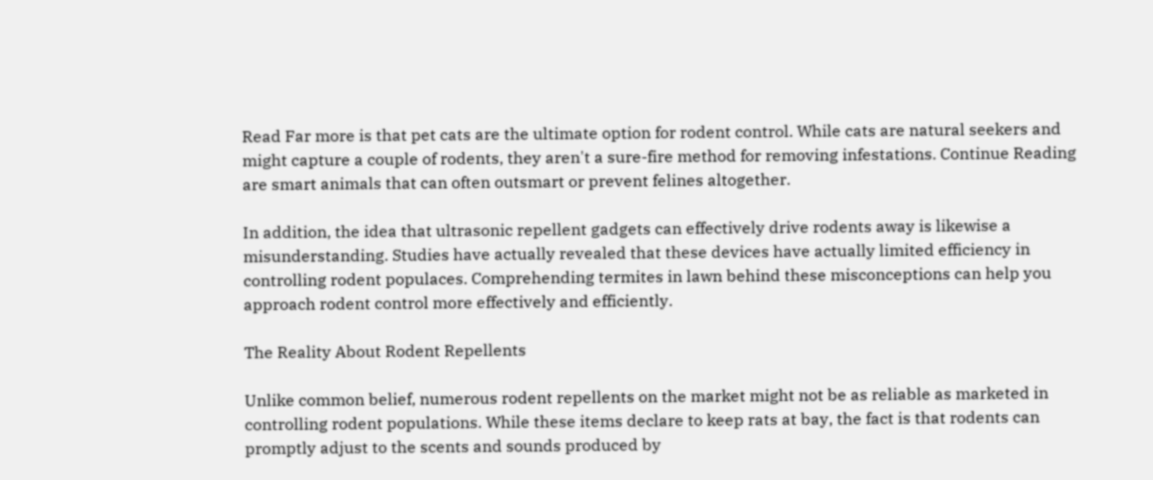Read Far more is that pet cats are the ultimate option for rodent control. While cats are natural seekers and might capture a couple of rodents, they aren't a sure-fire method for removing infestations. Continue Reading are smart animals that can often outsmart or prevent felines altogether.

In addition, the idea that ultrasonic repellent gadgets can effectively drive rodents away is likewise a misunderstanding. Studies have actually revealed that these devices have actually limited efficiency in controlling rodent populaces. Comprehending termites in lawn behind these misconceptions can help you approach rodent control more effectively and efficiently.

The Reality About Rodent Repellents

Unlike common belief, numerous rodent repellents on the market might not be as reliable as marketed in controlling rodent populations. While these items declare to keep rats at bay, the fact is that rodents can promptly adjust to the scents and sounds produced by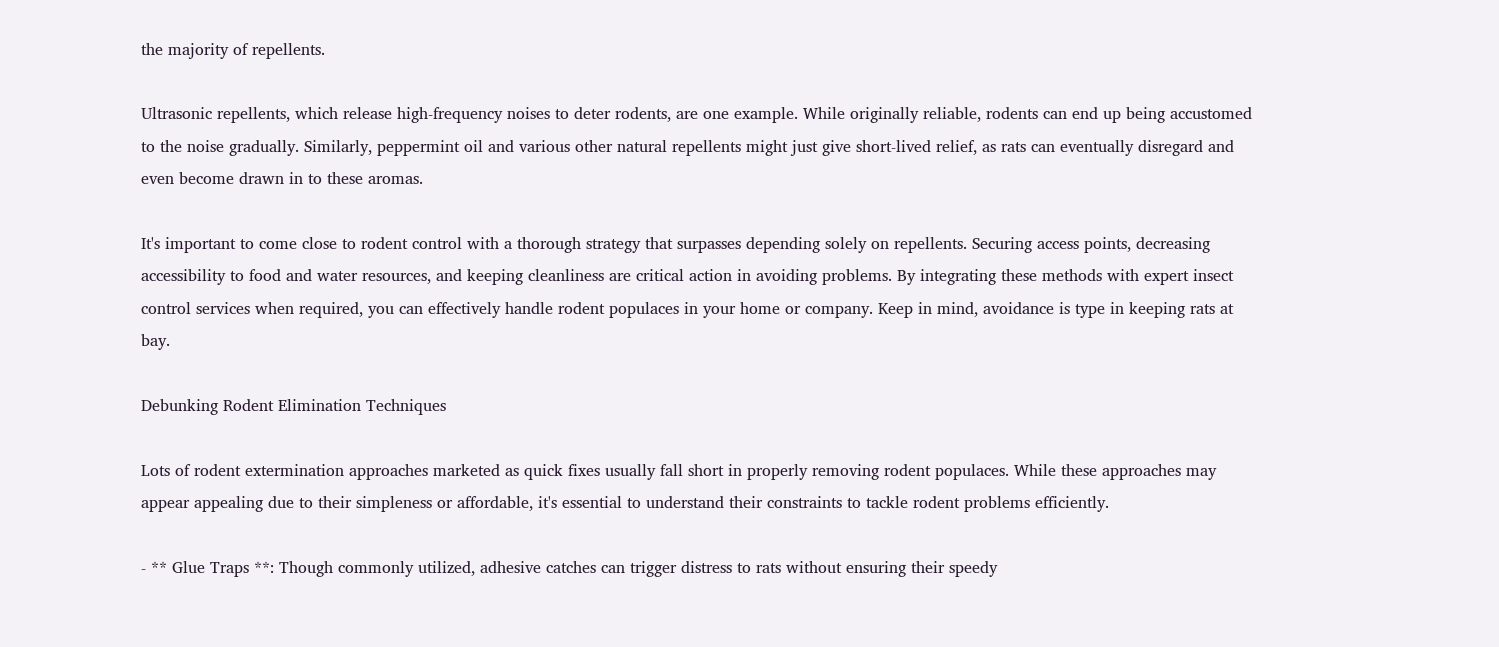the majority of repellents.

Ultrasonic repellents, which release high-frequency noises to deter rodents, are one example. While originally reliable, rodents can end up being accustomed to the noise gradually. Similarly, peppermint oil and various other natural repellents might just give short-lived relief, as rats can eventually disregard and even become drawn in to these aromas.

It's important to come close to rodent control with a thorough strategy that surpasses depending solely on repellents. Securing access points, decreasing accessibility to food and water resources, and keeping cleanliness are critical action in avoiding problems. By integrating these methods with expert insect control services when required, you can effectively handle rodent populaces in your home or company. Keep in mind, avoidance is type in keeping rats at bay.

Debunking Rodent Elimination Techniques

Lots of rodent extermination approaches marketed as quick fixes usually fall short in properly removing rodent populaces. While these approaches may appear appealing due to their simpleness or affordable, it's essential to understand their constraints to tackle rodent problems efficiently.

- ** Glue Traps **: Though commonly utilized, adhesive catches can trigger distress to rats without ensuring their speedy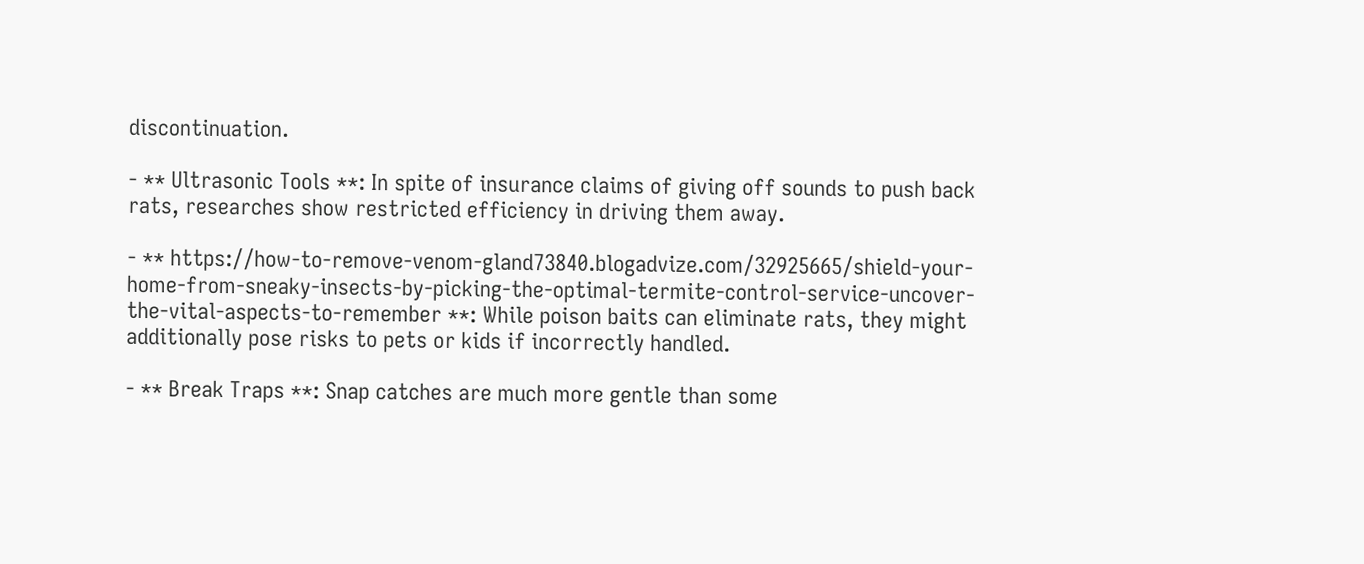discontinuation.

- ** Ultrasonic Tools **: In spite of insurance claims of giving off sounds to push back rats, researches show restricted efficiency in driving them away.

- ** https://how-to-remove-venom-gland73840.blogadvize.com/32925665/shield-your-home-from-sneaky-insects-by-picking-the-optimal-termite-control-service-uncover-the-vital-aspects-to-remember **: While poison baits can eliminate rats, they might additionally pose risks to pets or kids if incorrectly handled.

- ** Break Traps **: Snap catches are much more gentle than some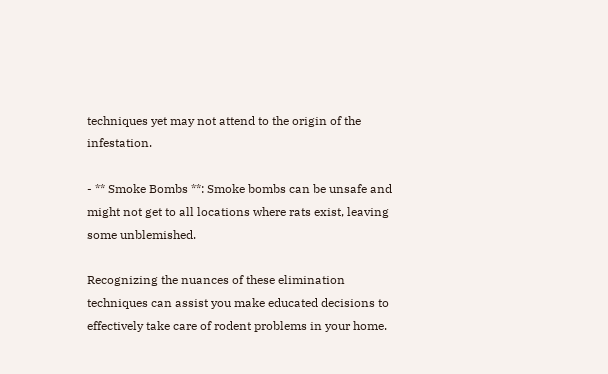techniques yet may not attend to the origin of the infestation.

- ** Smoke Bombs **: Smoke bombs can be unsafe and might not get to all locations where rats exist, leaving some unblemished.

Recognizing the nuances of these elimination techniques can assist you make educated decisions to effectively take care of rodent problems in your home.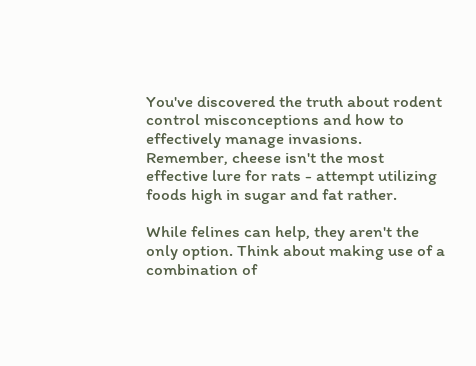You've discovered the truth about rodent control misconceptions and how to effectively manage invasions. Remember, cheese isn't the most effective lure for rats - attempt utilizing foods high in sugar and fat rather.

While felines can help, they aren't the only option. Think about making use of a combination of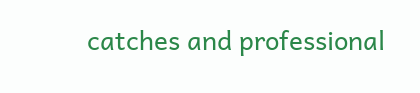catches and professional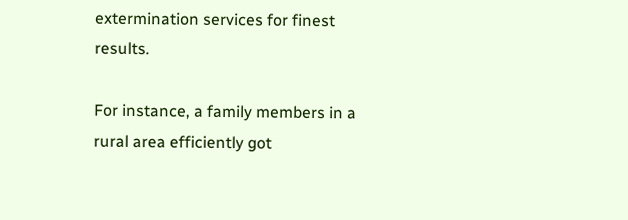extermination services for finest results.

For instance, a family members in a rural area efficiently got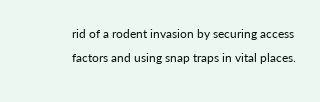rid of a rodent invasion by securing access factors and using snap traps in vital places.